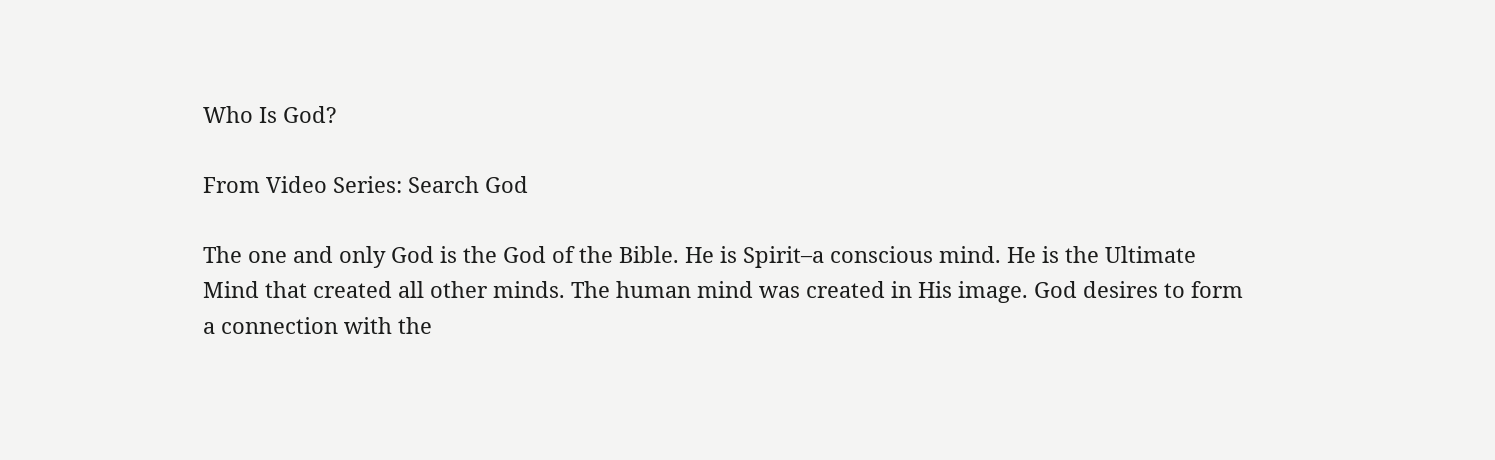Who Is God?

From Video Series: Search God

The one and only God is the God of the Bible. He is Spirit–a conscious mind. He is the Ultimate Mind that created all other minds. The human mind was created in His image. God desires to form a connection with the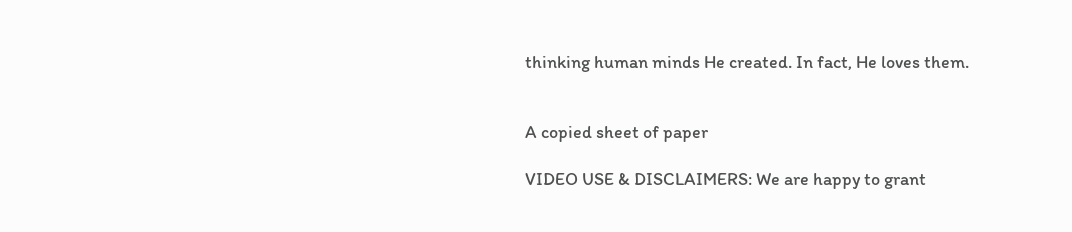thinking human minds He created. In fact, He loves them.


A copied sheet of paper

VIDEO USE & DISCLAIMERS: We are happy to grant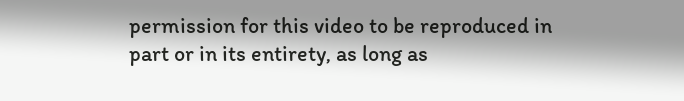permission for this video to be reproduced in part or in its entirety, as long as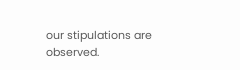our stipulations are observed.